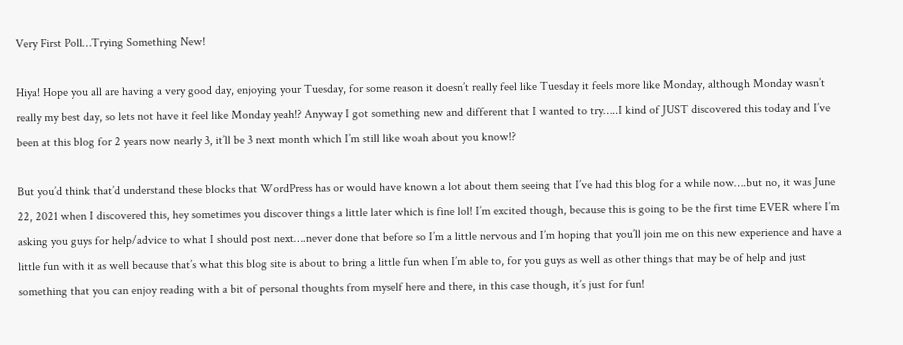Very First Poll…Trying Something New!

Hiya! Hope you all are having a very good day, enjoying your Tuesday, for some reason it doesn’t really feel like Tuesday it feels more like Monday, although Monday wasn’t really my best day, so lets not have it feel like Monday yeah!? Anyway I got something new and different that I wanted to try…..I kind of JUST discovered this today and I’ve been at this blog for 2 years now nearly 3, it’ll be 3 next month which I’m still like woah about you know!?

But you’d think that’d understand these blocks that WordPress has or would have known a lot about them seeing that I’ve had this blog for a while now….but no, it was June 22, 2021 when I discovered this, hey sometimes you discover things a little later which is fine lol! I’m excited though, because this is going to be the first time EVER where I’m asking you guys for help/advice to what I should post next….never done that before so I’m a little nervous and I’m hoping that you’ll join me on this new experience and have a little fun with it as well because that’s what this blog site is about to bring a little fun when I’m able to, for you guys as well as other things that may be of help and just something that you can enjoy reading with a bit of personal thoughts from myself here and there, in this case though, it’s just for fun!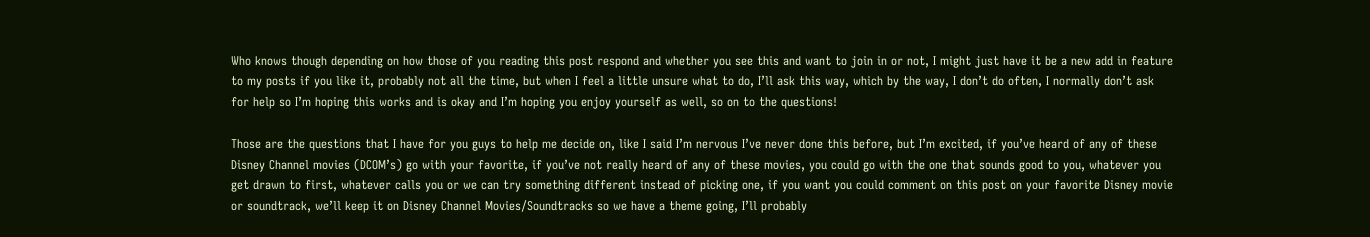Who knows though depending on how those of you reading this post respond and whether you see this and want to join in or not, I might just have it be a new add in feature to my posts if you like it, probably not all the time, but when I feel a little unsure what to do, I’ll ask this way, which by the way, I don’t do often, I normally don’t ask for help so I’m hoping this works and is okay and I’m hoping you enjoy yourself as well, so on to the questions!

Those are the questions that I have for you guys to help me decide on, like I said I’m nervous I’ve never done this before, but I’m excited, if you’ve heard of any of these Disney Channel movies (DCOM’s) go with your favorite, if you’ve not really heard of any of these movies, you could go with the one that sounds good to you, whatever you get drawn to first, whatever calls you or we can try something different instead of picking one, if you want you could comment on this post on your favorite Disney movie or soundtrack, we’ll keep it on Disney Channel Movies/Soundtracks so we have a theme going, I’ll probably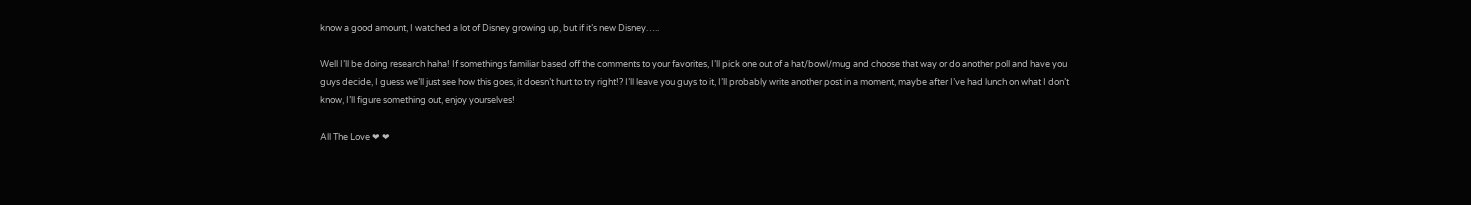know a good amount, I watched a lot of Disney growing up, but if it’s new Disney…..

Well I’ll be doing research haha! If somethings familiar based off the comments to your favorites, I’ll pick one out of a hat/bowl/mug and choose that way or do another poll and have you guys decide, I guess we’ll just see how this goes, it doesn’t hurt to try right!? I’ll leave you guys to it, I’ll probably write another post in a moment, maybe after I’ve had lunch on what I don’t know, I’ll figure something out, enjoy yourselves!

All The Love ❤ ❤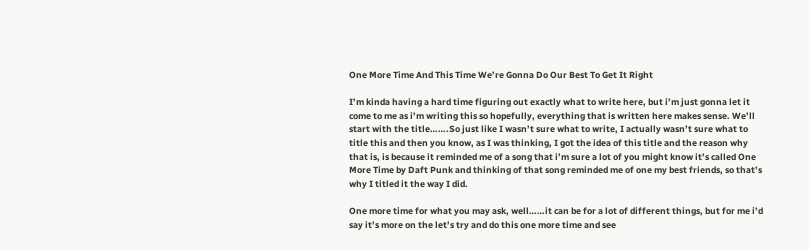One More Time And This Time We’re Gonna Do Our Best To Get It Right

I’m kinda having a hard time figuring out exactly what to write here, but i’m just gonna let it come to me as i’m writing this so hopefully, everything that is written here makes sense. We’ll start with the title…….So just like I wasn’t sure what to write, I actually wasn’t sure what to title this and then you know, as I was thinking, I got the idea of this title and the reason why that is, is because it reminded me of a song that i’m sure a lot of you might know it’s called One More Time by Daft Punk and thinking of that song reminded me of one my best friends, so that’s why I titled it the way I did.

One more time for what you may ask, well……it can be for a lot of different things, but for me i’d say it’s more on the let’s try and do this one more time and see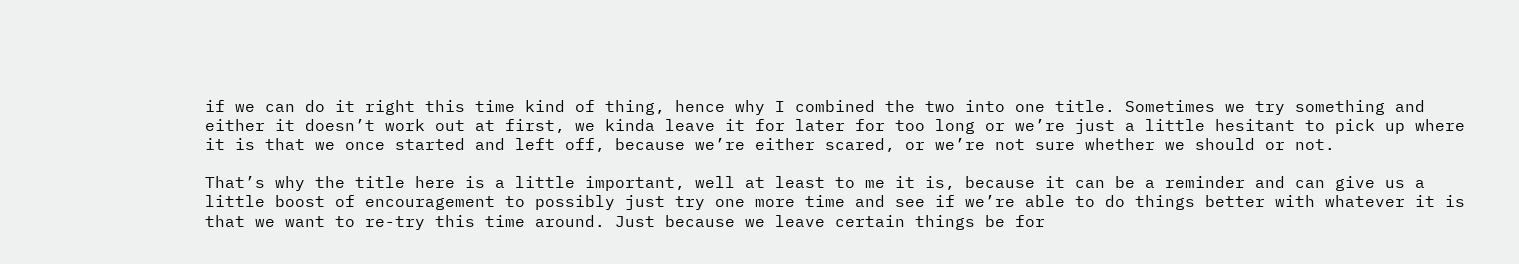if we can do it right this time kind of thing, hence why I combined the two into one title. Sometimes we try something and either it doesn’t work out at first, we kinda leave it for later for too long or we’re just a little hesitant to pick up where it is that we once started and left off, because we’re either scared, or we’re not sure whether we should or not.

That’s why the title here is a little important, well at least to me it is, because it can be a reminder and can give us a little boost of encouragement to possibly just try one more time and see if we’re able to do things better with whatever it is that we want to re-try this time around. Just because we leave certain things be for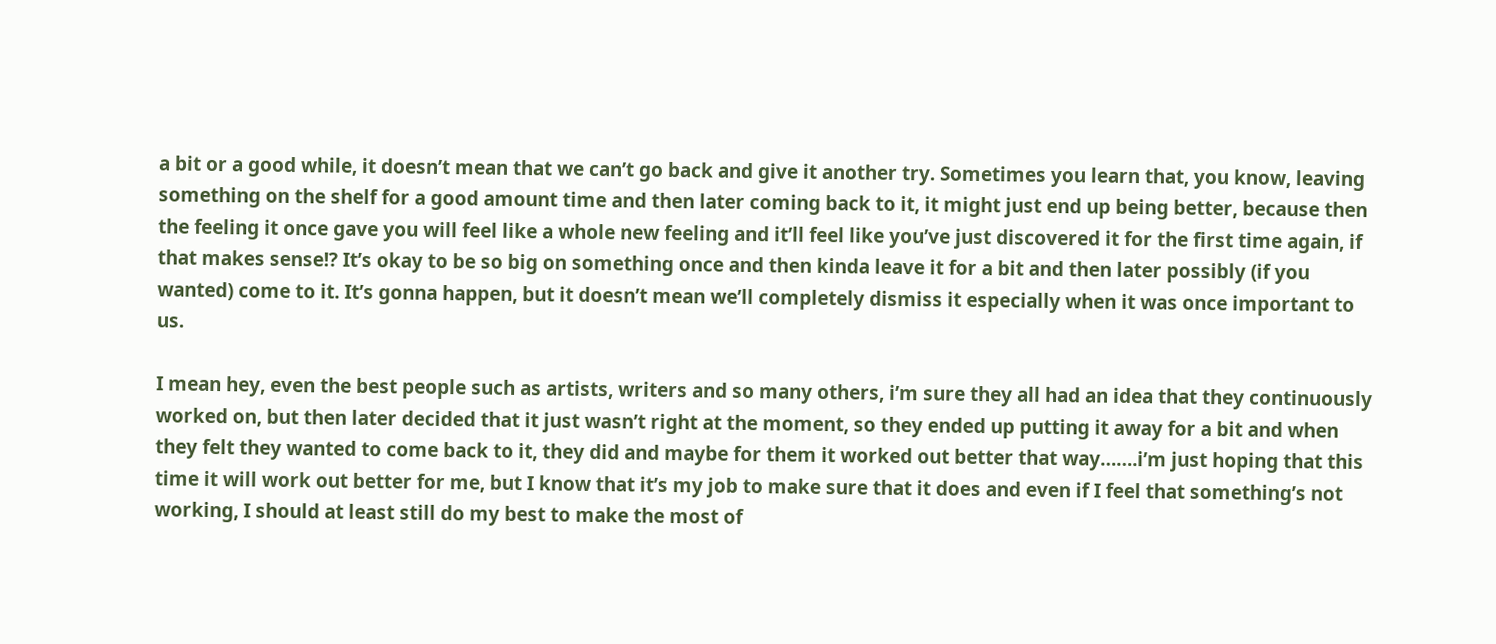a bit or a good while, it doesn’t mean that we can’t go back and give it another try. Sometimes you learn that, you know, leaving something on the shelf for a good amount time and then later coming back to it, it might just end up being better, because then the feeling it once gave you will feel like a whole new feeling and it’ll feel like you’ve just discovered it for the first time again, if that makes sense!? It’s okay to be so big on something once and then kinda leave it for a bit and then later possibly (if you wanted) come to it. It’s gonna happen, but it doesn’t mean we’ll completely dismiss it especially when it was once important to us.

I mean hey, even the best people such as artists, writers and so many others, i’m sure they all had an idea that they continuously worked on, but then later decided that it just wasn’t right at the moment, so they ended up putting it away for a bit and when they felt they wanted to come back to it, they did and maybe for them it worked out better that way…….i’m just hoping that this time it will work out better for me, but I know that it’s my job to make sure that it does and even if I feel that something’s not working, I should at least still do my best to make the most of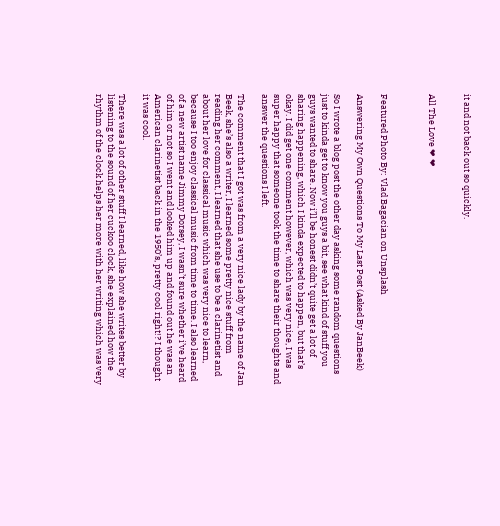it and not back out so quickly.


All The Love ❤ ❤



Featured Photo By: Vlad Bagacian on Unsplash

Answering My Own Questions To My Last Post (Asked By JanBeek)

So I wrote a blog post the other day asking some random questions just to kinda get to know you guys a bit, see what kind of stuff you guys wanted to share. Now i’ll be honest didn’t quite get a lot of sharing happening, which I kinda expected to happen, but that’s okay. I did get one comment however, which was very nice, I was super happy that someone took the time to share their thoughts and answer the questions I left.

The comment that I got was from a very nice lady by the name of Jan Beek, she’s also a writer, I learned some pretty nice stuff from reading her comment, I learned that she use to be a clarinetist and about her love for classical music which was very nice to learn, because I too enjoy classical music from time to time. I also learned of a new artist name Jimmy Dorsey, I wasn’t sure whether i’ve heard of him or not so I went and looked him up and found out he was an American clarinetist back in the 1950’s, pretty cool right!? I thought it was cool.

There was a lot of other stuff I learned, like how she writes better by listening to the sound of her cuckoo clock, she explained how the rhythm of the clock helps her more with her writing which was very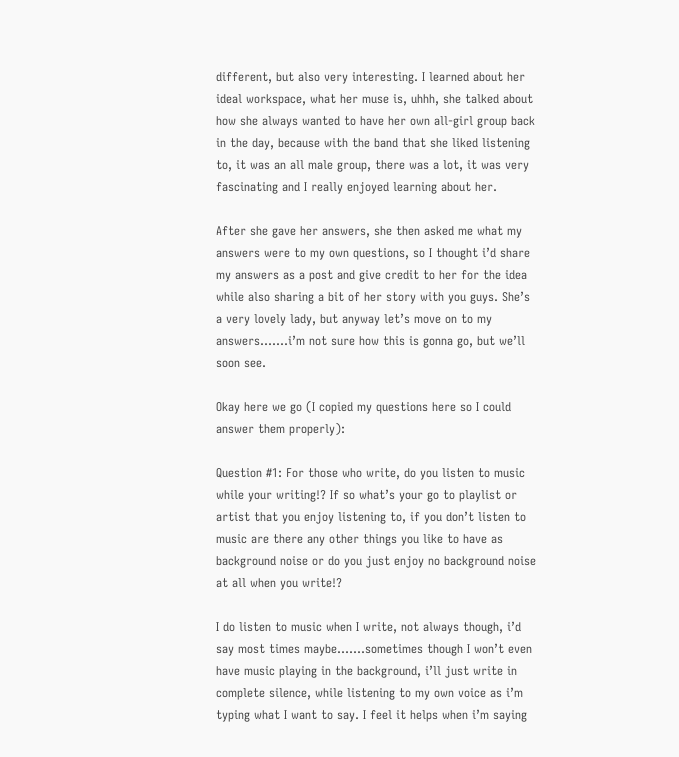different, but also very interesting. I learned about her ideal workspace, what her muse is, uhhh, she talked about how she always wanted to have her own all-girl group back in the day, because with the band that she liked listening to, it was an all male group, there was a lot, it was very fascinating and I really enjoyed learning about her.

After she gave her answers, she then asked me what my answers were to my own questions, so I thought i’d share my answers as a post and give credit to her for the idea while also sharing a bit of her story with you guys. She’s a very lovely lady, but anyway let’s move on to my answers…….i’m not sure how this is gonna go, but we’ll soon see.

Okay here we go (I copied my questions here so I could answer them properly):

Question #1: For those who write, do you listen to music while your writing!? If so what’s your go to playlist or artist that you enjoy listening to, if you don’t listen to music are there any other things you like to have as background noise or do you just enjoy no background noise at all when you write!?

I do listen to music when I write, not always though, i’d say most times maybe…….sometimes though I won’t even have music playing in the background, i’ll just write in complete silence, while listening to my own voice as i’m typing what I want to say. I feel it helps when i’m saying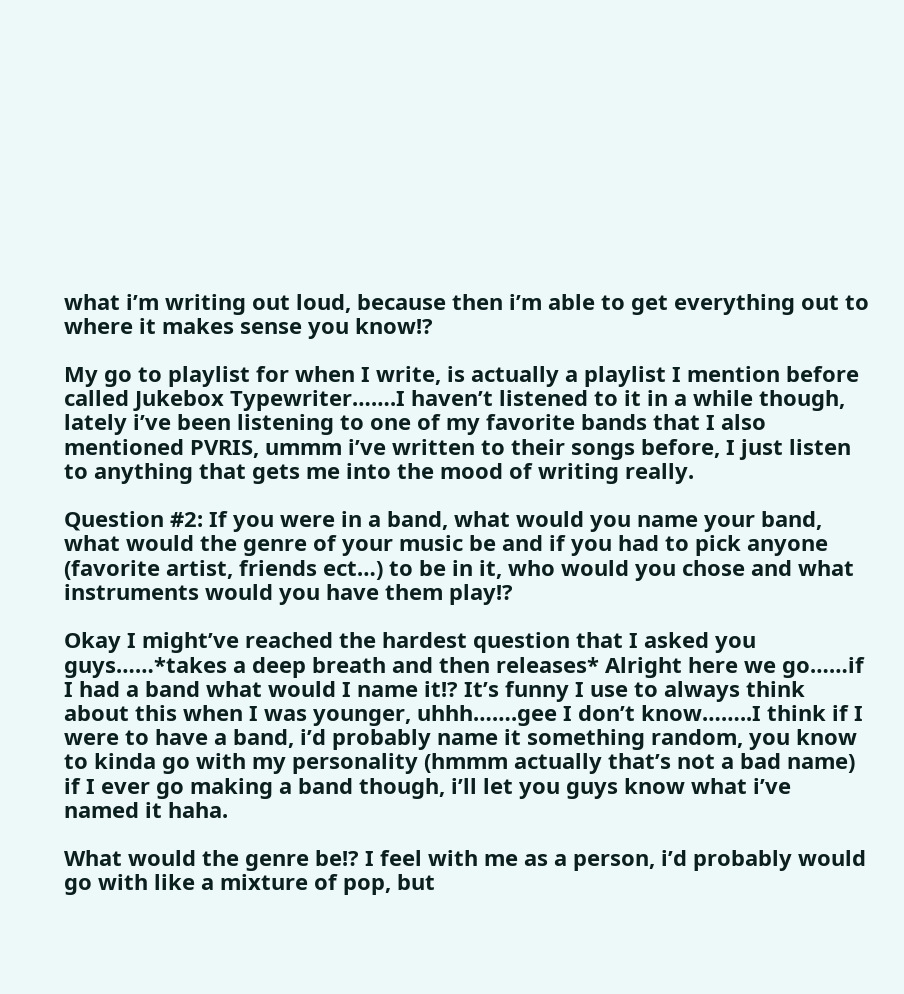what i’m writing out loud, because then i’m able to get everything out to where it makes sense you know!?

My go to playlist for when I write, is actually a playlist I mention before called Jukebox Typewriter…….I haven’t listened to it in a while though, lately i’ve been listening to one of my favorite bands that I also mentioned PVRIS, ummm i’ve written to their songs before, I just listen to anything that gets me into the mood of writing really.

Question #2: If you were in a band, what would you name your band, what would the genre of your music be and if you had to pick anyone (favorite artist, friends ect…) to be in it, who would you chose and what instruments would you have them play!?

Okay I might’ve reached the hardest question that I asked you guys……*takes a deep breath and then releases* Alright here we go……if I had a band what would I name it!? It’s funny I use to always think about this when I was younger, uhhh…….gee I don’t know……..I think if I were to have a band, i’d probably name it something random, you know to kinda go with my personality (hmmm actually that’s not a bad name) if I ever go making a band though, i’ll let you guys know what i’ve named it haha.

What would the genre be!? I feel with me as a person, i’d probably would go with like a mixture of pop, but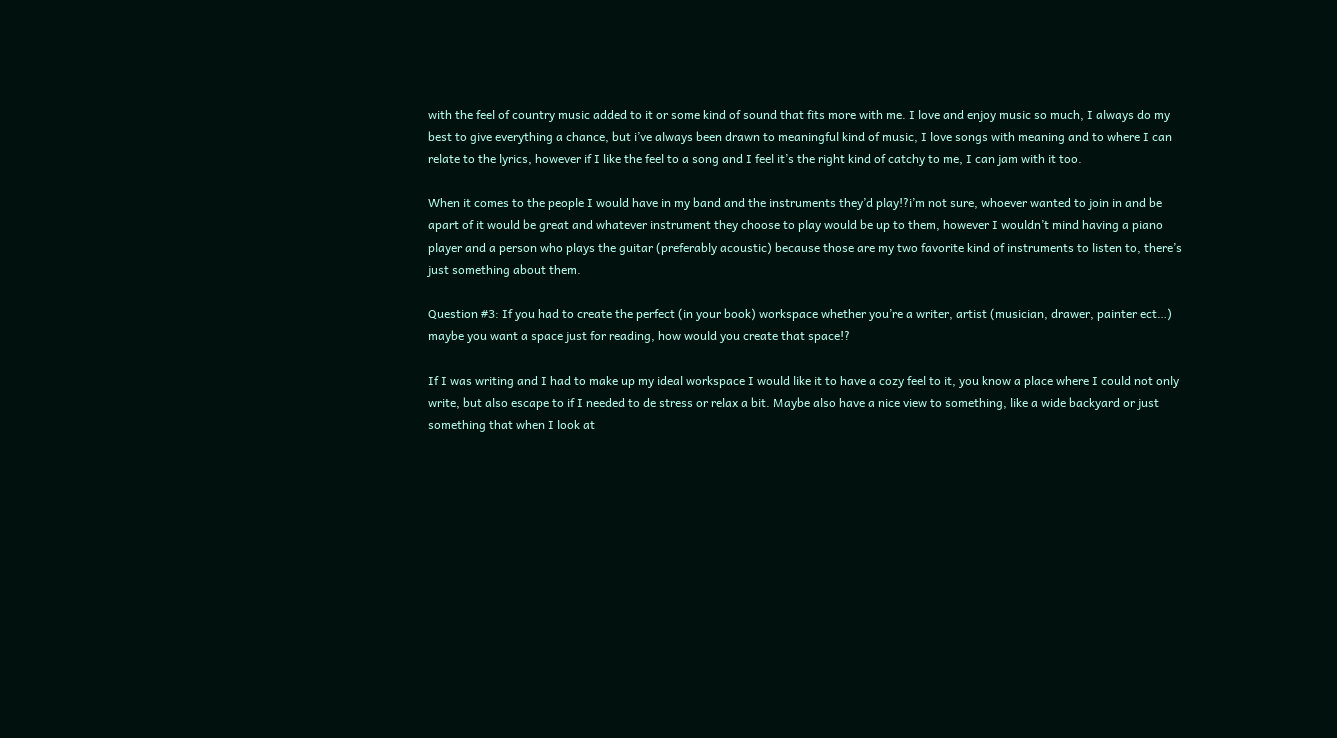with the feel of country music added to it or some kind of sound that fits more with me. I love and enjoy music so much, I always do my best to give everything a chance, but i’ve always been drawn to meaningful kind of music, I love songs with meaning and to where I can relate to the lyrics, however if I like the feel to a song and I feel it’s the right kind of catchy to me, I can jam with it too.

When it comes to the people I would have in my band and the instruments they’d play!?i’m not sure, whoever wanted to join in and be apart of it would be great and whatever instrument they choose to play would be up to them, however I wouldn’t mind having a piano player and a person who plays the guitar (preferably acoustic) because those are my two favorite kind of instruments to listen to, there’s just something about them.

Question #3: If you had to create the perfect (in your book) workspace whether you’re a writer, artist (musician, drawer, painter ect…) maybe you want a space just for reading, how would you create that space!?

If I was writing and I had to make up my ideal workspace I would like it to have a cozy feel to it, you know a place where I could not only write, but also escape to if I needed to de stress or relax a bit. Maybe also have a nice view to something, like a wide backyard or just something that when I look at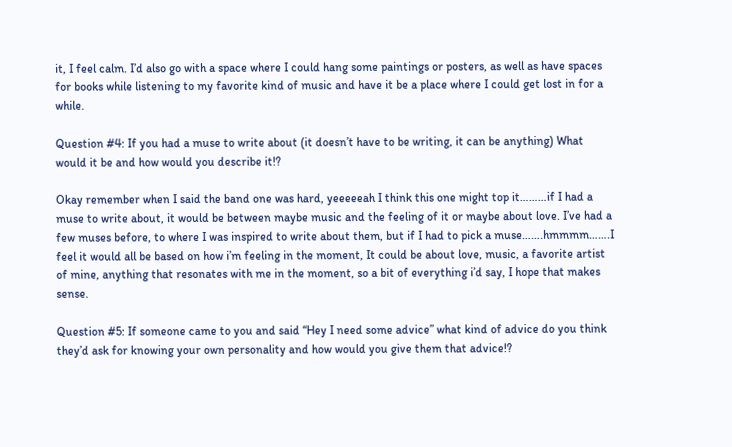it, I feel calm. I’d also go with a space where I could hang some paintings or posters, as well as have spaces for books while listening to my favorite kind of music and have it be a place where I could get lost in for a while.

Question #4: If you had a muse to write about (it doesn’t have to be writing, it can be anything) What would it be and how would you describe it!?

Okay remember when I said the band one was hard, yeeeeeah I think this one might top it………if I had a muse to write about, it would be between maybe music and the feeling of it or maybe about love. I’ve had a few muses before, to where I was inspired to write about them, but if I had to pick a muse…….hmmmm…….I feel it would all be based on how i’m feeling in the moment, It could be about love, music, a favorite artist of mine, anything that resonates with me in the moment, so a bit of everything i’d say, I hope that makes sense.

Question #5: If someone came to you and said “Hey I need some advice” what kind of advice do you think they’d ask for knowing your own personality and how would you give them that advice!?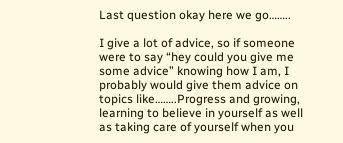Last question okay here we go……..

I give a lot of advice, so if someone were to say “hey could you give me some advice” knowing how I am, I probably would give them advice on topics like……..Progress and growing, learning to believe in yourself as well as taking care of yourself when you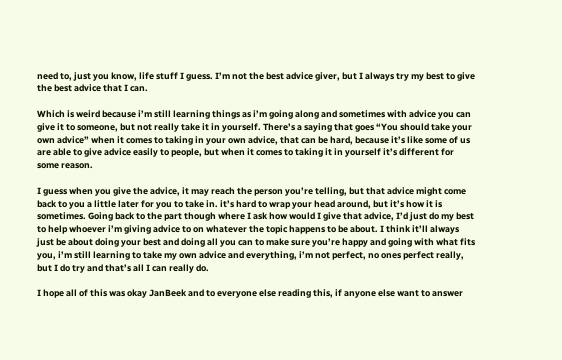need to, just you know, life stuff I guess. I’m not the best advice giver, but I always try my best to give the best advice that I can.

Which is weird because i’m still learning things as i’m going along and sometimes with advice you can give it to someone, but not really take it in yourself. There’s a saying that goes “You should take your own advice” when it comes to taking in your own advice, that can be hard, because it’s like some of us are able to give advice easily to people, but when it comes to taking it in yourself it’s different for some reason.

I guess when you give the advice, it may reach the person you’re telling, but that advice might come back to you a little later for you to take in. it’s hard to wrap your head around, but it’s how it is sometimes. Going back to the part though where I ask how would I give that advice, I’d just do my best to help whoever i’m giving advice to on whatever the topic happens to be about. I think it’ll always just be about doing your best and doing all you can to make sure you’re happy and going with what fits you, i’m still learning to take my own advice and everything, i’m not perfect, no ones perfect really, but I do try and that’s all I can really do.

I hope all of this was okay JanBeek and to everyone else reading this, if anyone else want to answer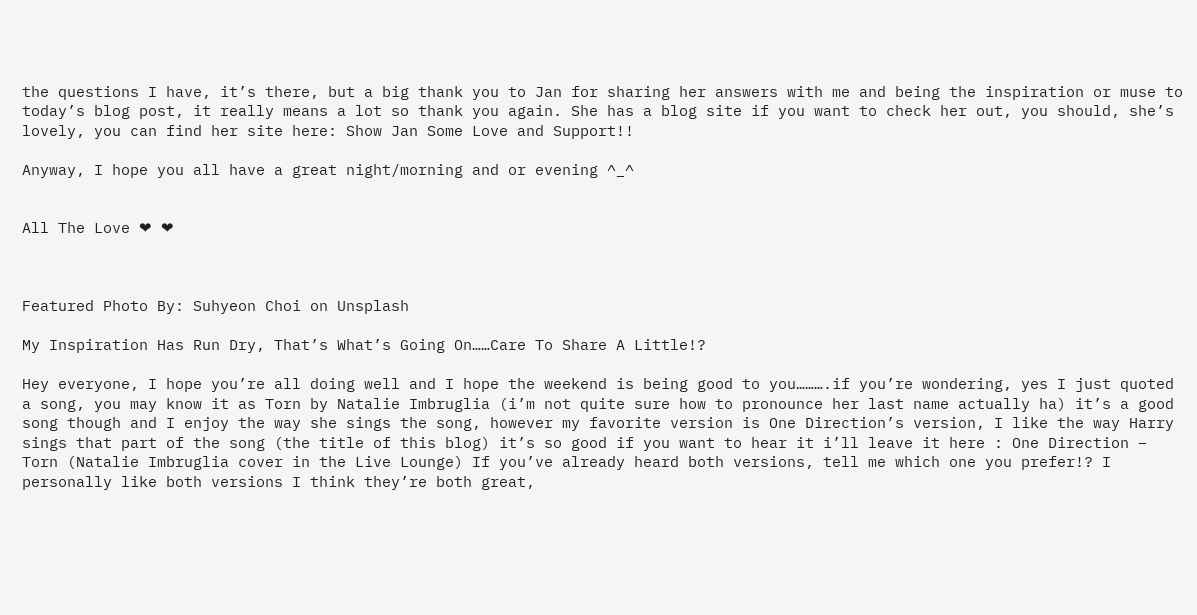the questions I have, it’s there, but a big thank you to Jan for sharing her answers with me and being the inspiration or muse to today’s blog post, it really means a lot so thank you again. She has a blog site if you want to check her out, you should, she’s lovely, you can find her site here: Show Jan Some Love and Support!!

Anyway, I hope you all have a great night/morning and or evening ^_^


All The Love ❤ ❤



Featured Photo By: Suhyeon Choi on Unsplash

My Inspiration Has Run Dry, That’s What’s Going On……Care To Share A Little!?

Hey everyone, I hope you’re all doing well and I hope the weekend is being good to you……….if you’re wondering, yes I just quoted a song, you may know it as Torn by Natalie Imbruglia (i’m not quite sure how to pronounce her last name actually ha) it’s a good song though and I enjoy the way she sings the song, however my favorite version is One Direction’s version, I like the way Harry sings that part of the song (the title of this blog) it’s so good if you want to hear it i’ll leave it here : One Direction – Torn (Natalie Imbruglia cover in the Live Lounge) If you’ve already heard both versions, tell me which one you prefer!? I personally like both versions I think they’re both great,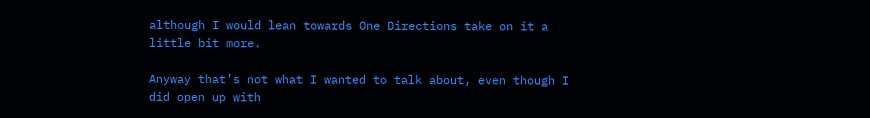although I would lean towards One Directions take on it a little bit more.

Anyway that’s not what I wanted to talk about, even though I did open up with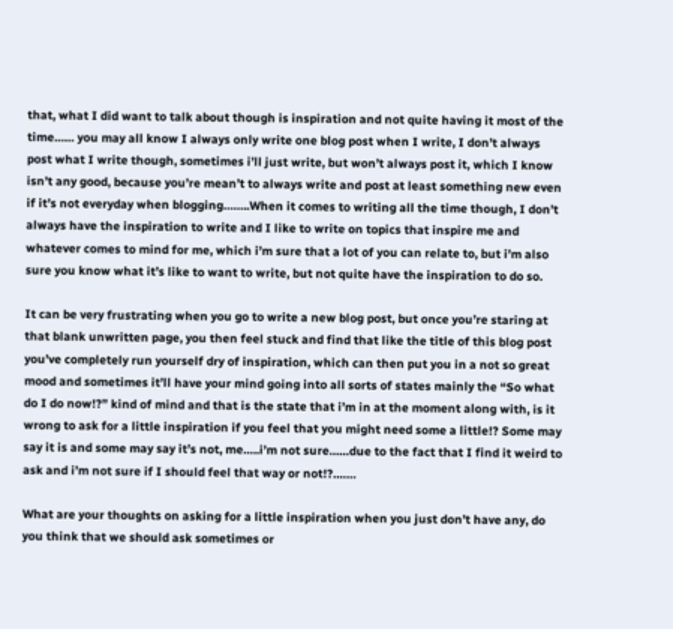that, what I did want to talk about though is inspiration and not quite having it most of the time…… you may all know I always only write one blog post when I write, I don’t always post what I write though, sometimes i’ll just write, but won’t always post it, which I know isn’t any good, because you’re mean’t to always write and post at least something new even if it’s not everyday when blogging……..When it comes to writing all the time though, I don’t always have the inspiration to write and I like to write on topics that inspire me and whatever comes to mind for me, which i’m sure that a lot of you can relate to, but i’m also sure you know what it’s like to want to write, but not quite have the inspiration to do so.

It can be very frustrating when you go to write a new blog post, but once you’re staring at that blank unwritten page, you then feel stuck and find that like the title of this blog post you’ve completely run yourself dry of inspiration, which can then put you in a not so great mood and sometimes it’ll have your mind going into all sorts of states mainly the “So what do I do now!?” kind of mind and that is the state that i’m in at the moment along with, is it wrong to ask for a little inspiration if you feel that you might need some a little!? Some may say it is and some may say it’s not, me…..i’m not sure……due to the fact that I find it weird to ask and i’m not sure if I should feel that way or not!?…….

What are your thoughts on asking for a little inspiration when you just don’t have any, do you think that we should ask sometimes or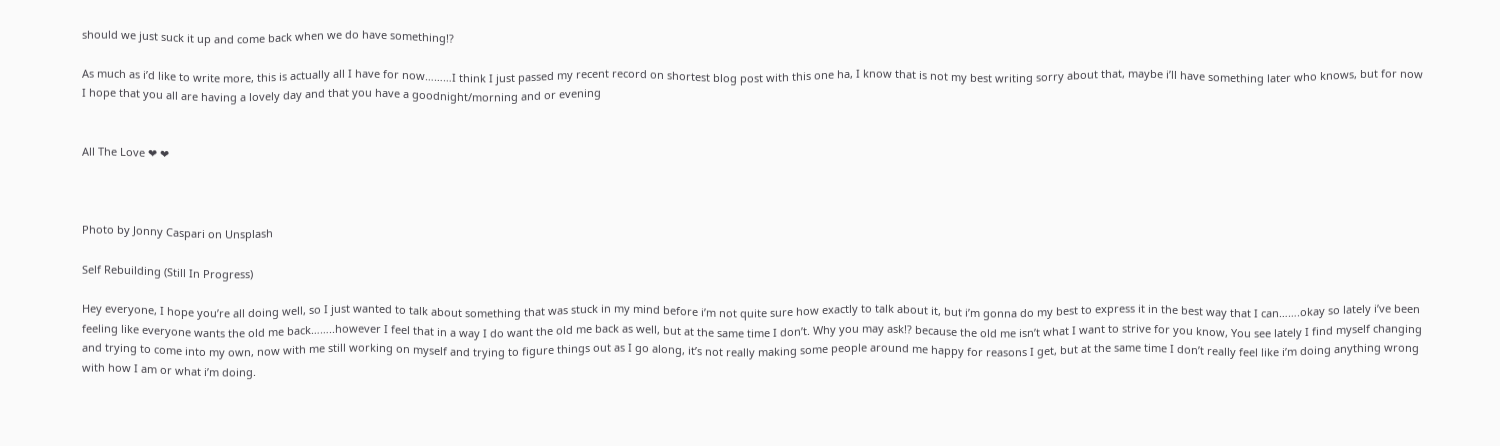should we just suck it up and come back when we do have something!?

As much as i’d like to write more, this is actually all I have for now………I think I just passed my recent record on shortest blog post with this one ha, I know that is not my best writing sorry about that, maybe i’ll have something later who knows, but for now I hope that you all are having a lovely day and that you have a goodnight/morning and or evening


All The Love ❤ ❤



Photo by Jonny Caspari on Unsplash

Self Rebuilding (Still In Progress)

Hey everyone, I hope you’re all doing well, so I just wanted to talk about something that was stuck in my mind before i’m not quite sure how exactly to talk about it, but i’m gonna do my best to express it in the best way that I can…….okay so lately i’ve been feeling like everyone wants the old me back……..however I feel that in a way I do want the old me back as well, but at the same time I don’t. Why you may ask!? because the old me isn’t what I want to strive for you know, You see lately I find myself changing and trying to come into my own, now with me still working on myself and trying to figure things out as I go along, it’s not really making some people around me happy for reasons I get, but at the same time I don’t really feel like i’m doing anything wrong with how I am or what i’m doing.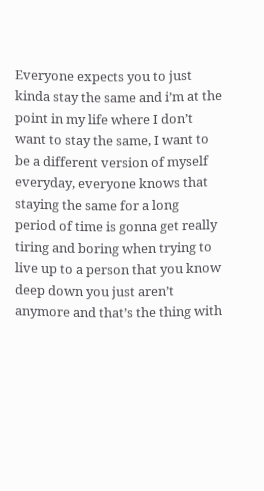Everyone expects you to just kinda stay the same and i’m at the point in my life where I don’t want to stay the same, I want to be a different version of myself everyday, everyone knows that staying the same for a long period of time is gonna get really tiring and boring when trying to live up to a person that you know deep down you just aren’t anymore and that’s the thing with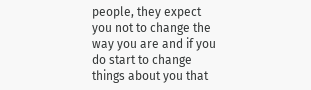people, they expect you not to change the way you are and if you do start to change things about you that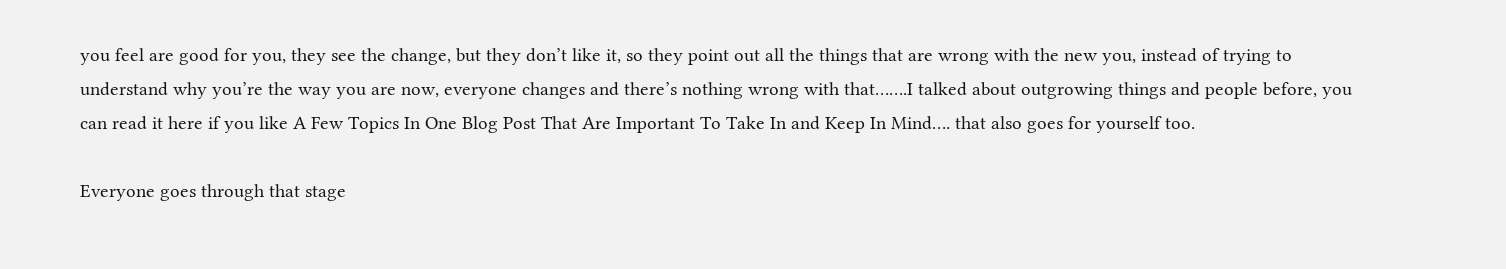you feel are good for you, they see the change, but they don’t like it, so they point out all the things that are wrong with the new you, instead of trying to understand why you’re the way you are now, everyone changes and there’s nothing wrong with that…….I talked about outgrowing things and people before, you can read it here if you like A Few Topics In One Blog Post That Are Important To Take In and Keep In Mind…. that also goes for yourself too.

Everyone goes through that stage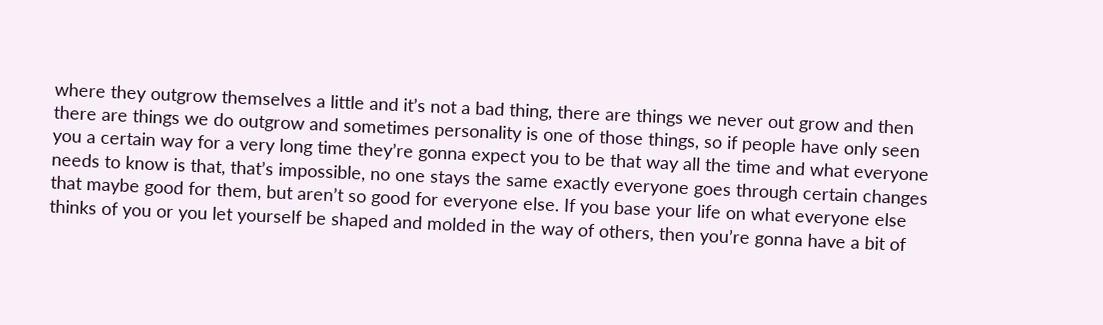where they outgrow themselves a little and it’s not a bad thing, there are things we never out grow and then there are things we do outgrow and sometimes personality is one of those things, so if people have only seen you a certain way for a very long time they’re gonna expect you to be that way all the time and what everyone needs to know is that, that’s impossible, no one stays the same exactly everyone goes through certain changes that maybe good for them, but aren’t so good for everyone else. If you base your life on what everyone else thinks of you or you let yourself be shaped and molded in the way of others, then you’re gonna have a bit of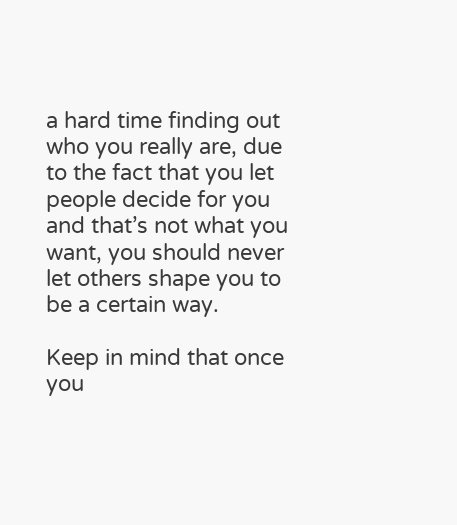a hard time finding out who you really are, due to the fact that you let people decide for you and that’s not what you want, you should never let others shape you to be a certain way.

Keep in mind that once you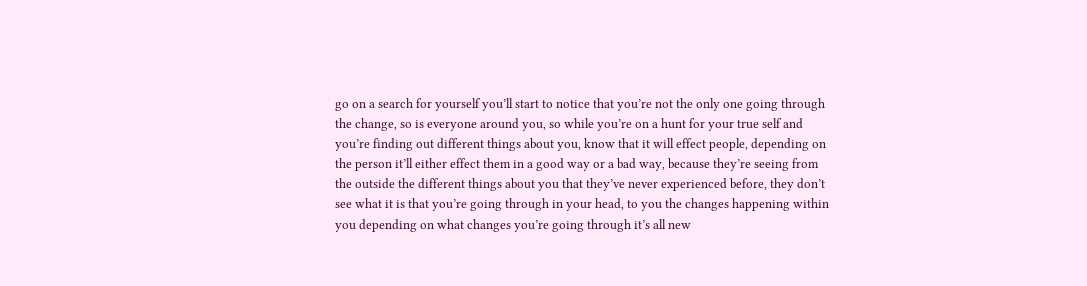go on a search for yourself you’ll start to notice that you’re not the only one going through the change, so is everyone around you, so while you’re on a hunt for your true self and you’re finding out different things about you, know that it will effect people, depending on the person it’ll either effect them in a good way or a bad way, because they’re seeing from the outside the different things about you that they’ve never experienced before, they don’t see what it is that you’re going through in your head, to you the changes happening within you depending on what changes you’re going through it’s all new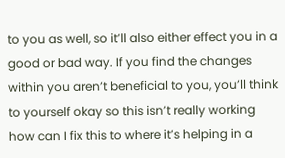to you as well, so it’ll also either effect you in a good or bad way. If you find the changes within you aren’t beneficial to you, you’ll think to yourself okay so this isn’t really working how can I fix this to where it’s helping in a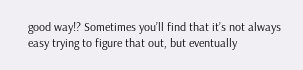good way!? Sometimes you’ll find that it’s not always easy trying to figure that out, but eventually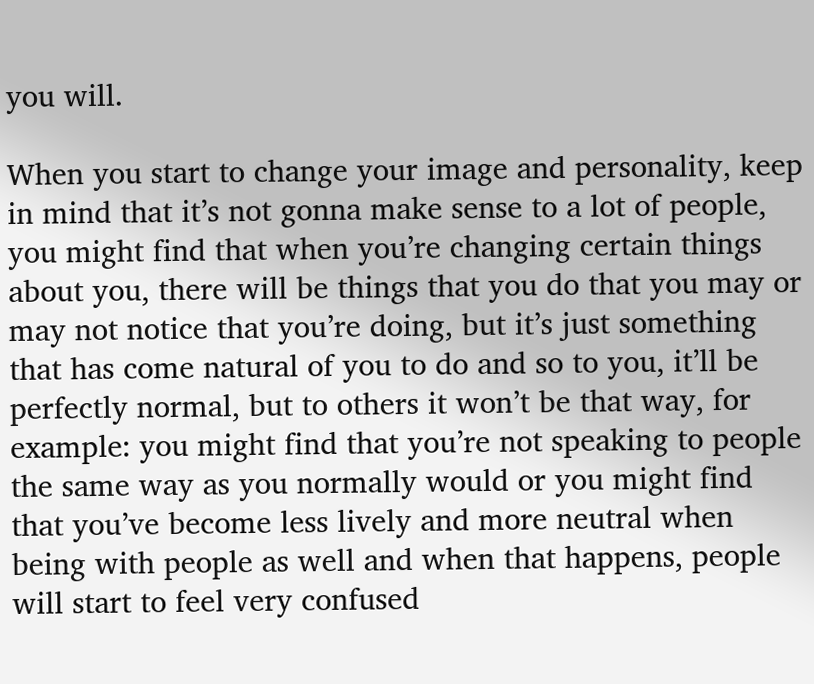you will.

When you start to change your image and personality, keep in mind that it’s not gonna make sense to a lot of people, you might find that when you’re changing certain things about you, there will be things that you do that you may or may not notice that you’re doing, but it’s just something that has come natural of you to do and so to you, it’ll be perfectly normal, but to others it won’t be that way, for example: you might find that you’re not speaking to people the same way as you normally would or you might find that you’ve become less lively and more neutral when being with people as well and when that happens, people will start to feel very confused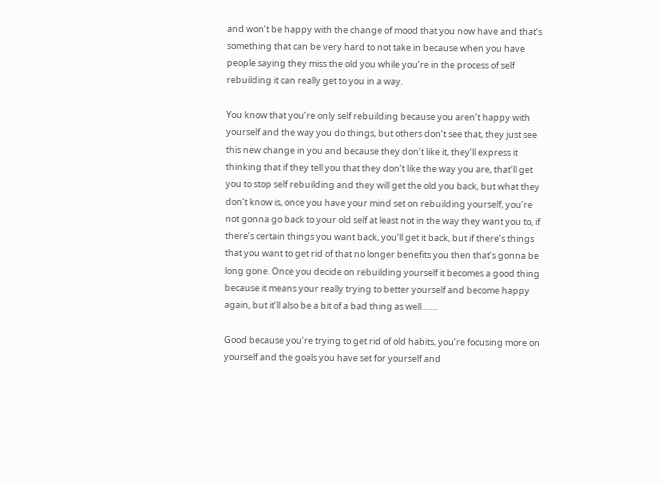and won’t be happy with the change of mood that you now have and that’s something that can be very hard to not take in because when you have people saying they miss the old you while you’re in the process of self rebuilding it can really get to you in a way.

You know that you’re only self rebuilding because you aren’t happy with yourself and the way you do things, but others don’t see that, they just see this new change in you and because they don’t like it, they’ll express it thinking that if they tell you that they don’t like the way you are, that’ll get you to stop self rebuilding and they will get the old you back, but what they don’t know is, once you have your mind set on rebuilding yourself, you’re not gonna go back to your old self at least not in the way they want you to, if there’s certain things you want back, you’ll get it back, but if there’s things that you want to get rid of that no longer benefits you then that’s gonna be long gone. Once you decide on rebuilding yourself it becomes a good thing because it means your really trying to better yourself and become happy again, but it’ll also be a bit of a bad thing as well…….

Good because you’re trying to get rid of old habits, you’re focusing more on yourself and the goals you have set for yourself and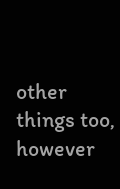other things too, however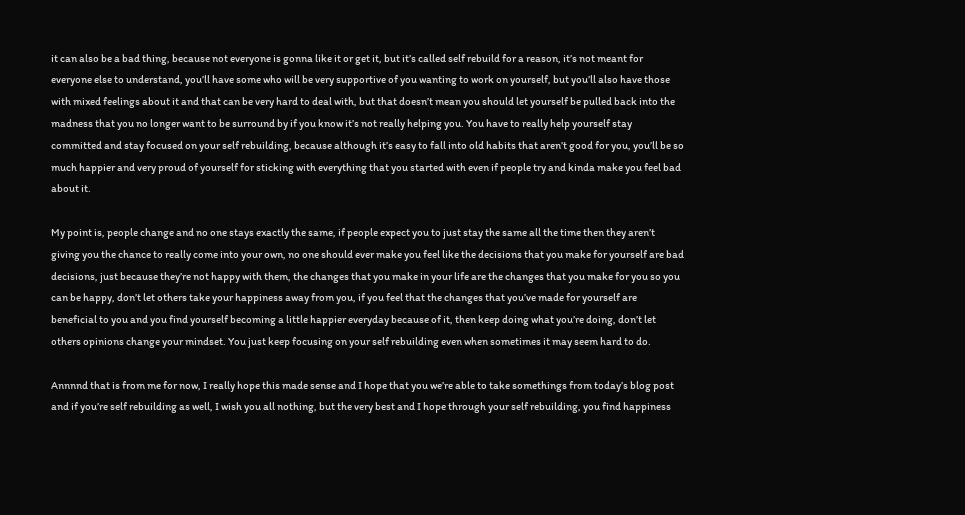it can also be a bad thing, because not everyone is gonna like it or get it, but it’s called self rebuild for a reason, it’s not meant for everyone else to understand, you’ll have some who will be very supportive of you wanting to work on yourself, but you’ll also have those with mixed feelings about it and that can be very hard to deal with, but that doesn’t mean you should let yourself be pulled back into the madness that you no longer want to be surround by if you know it’s not really helping you. You have to really help yourself stay committed and stay focused on your self rebuilding, because although it’s easy to fall into old habits that aren’t good for you, you’ll be so much happier and very proud of yourself for sticking with everything that you started with even if people try and kinda make you feel bad about it.

My point is, people change and no one stays exactly the same, if people expect you to just stay the same all the time then they aren’t giving you the chance to really come into your own, no one should ever make you feel like the decisions that you make for yourself are bad decisions, just because they’re not happy with them, the changes that you make in your life are the changes that you make for you so you can be happy, don’t let others take your happiness away from you, if you feel that the changes that you’ve made for yourself are beneficial to you and you find yourself becoming a little happier everyday because of it, then keep doing what you’re doing, don’t let others opinions change your mindset. You just keep focusing on your self rebuilding even when sometimes it may seem hard to do.

Annnnd that is from me for now, I really hope this made sense and I hope that you we’re able to take somethings from today’s blog post and if you’re self rebuilding as well, I wish you all nothing, but the very best and I hope through your self rebuilding, you find happiness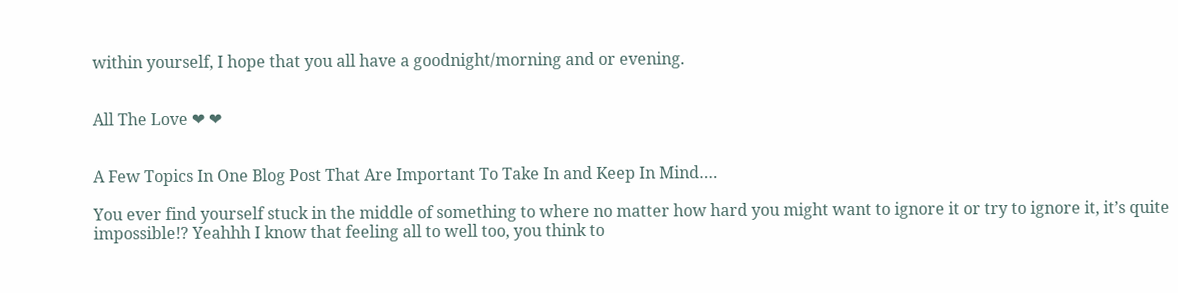within yourself, I hope that you all have a goodnight/morning and or evening.


All The Love ❤ ❤


A Few Topics In One Blog Post That Are Important To Take In and Keep In Mind….

You ever find yourself stuck in the middle of something to where no matter how hard you might want to ignore it or try to ignore it, it’s quite impossible!? Yeahhh I know that feeling all to well too, you think to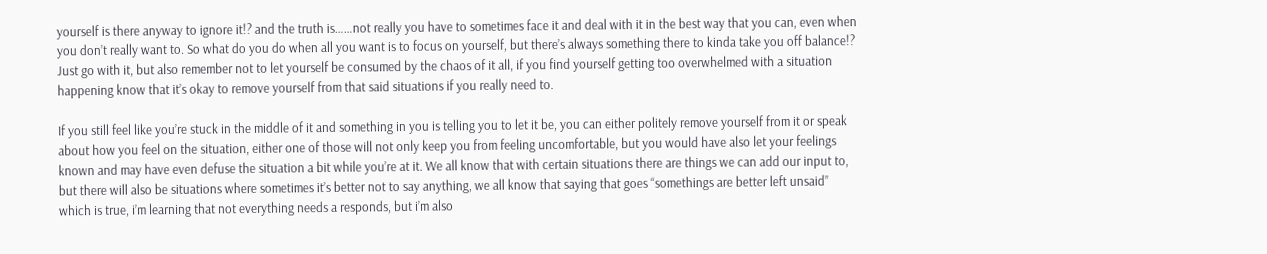yourself is there anyway to ignore it!? and the truth is……not really you have to sometimes face it and deal with it in the best way that you can, even when you don’t really want to. So what do you do when all you want is to focus on yourself, but there’s always something there to kinda take you off balance!? Just go with it, but also remember not to let yourself be consumed by the chaos of it all, if you find yourself getting too overwhelmed with a situation happening know that it’s okay to remove yourself from that said situations if you really need to.

If you still feel like you’re stuck in the middle of it and something in you is telling you to let it be, you can either politely remove yourself from it or speak about how you feel on the situation, either one of those will not only keep you from feeling uncomfortable, but you would have also let your feelings known and may have even defuse the situation a bit while you’re at it. We all know that with certain situations there are things we can add our input to, but there will also be situations where sometimes it’s better not to say anything, we all know that saying that goes “somethings are better left unsaid” which is true, i’m learning that not everything needs a responds, but i’m also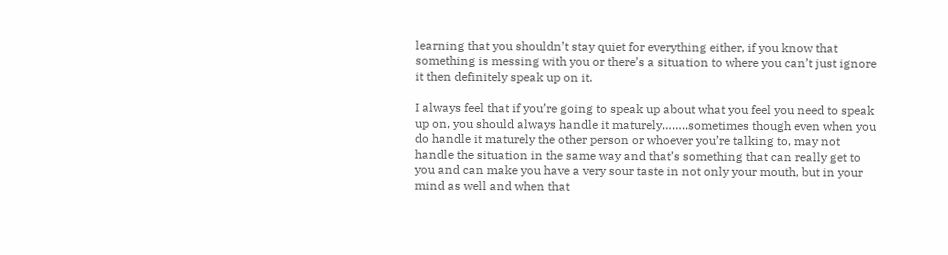learning that you shouldn’t stay quiet for everything either, if you know that something is messing with you or there’s a situation to where you can’t just ignore it then definitely speak up on it.

I always feel that if you’re going to speak up about what you feel you need to speak up on, you should always handle it maturely……..sometimes though even when you do handle it maturely the other person or whoever you’re talking to, may not handle the situation in the same way and that’s something that can really get to you and can make you have a very sour taste in not only your mouth, but in your mind as well and when that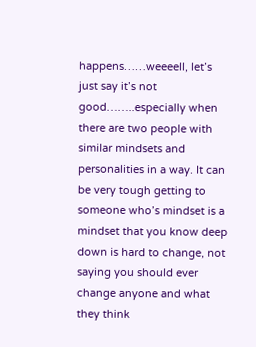happens……weeeell, let’s just say it’s not good……..especially when there are two people with similar mindsets and personalities in a way. It can be very tough getting to someone who’s mindset is a mindset that you know deep down is hard to change, not saying you should ever change anyone and what they think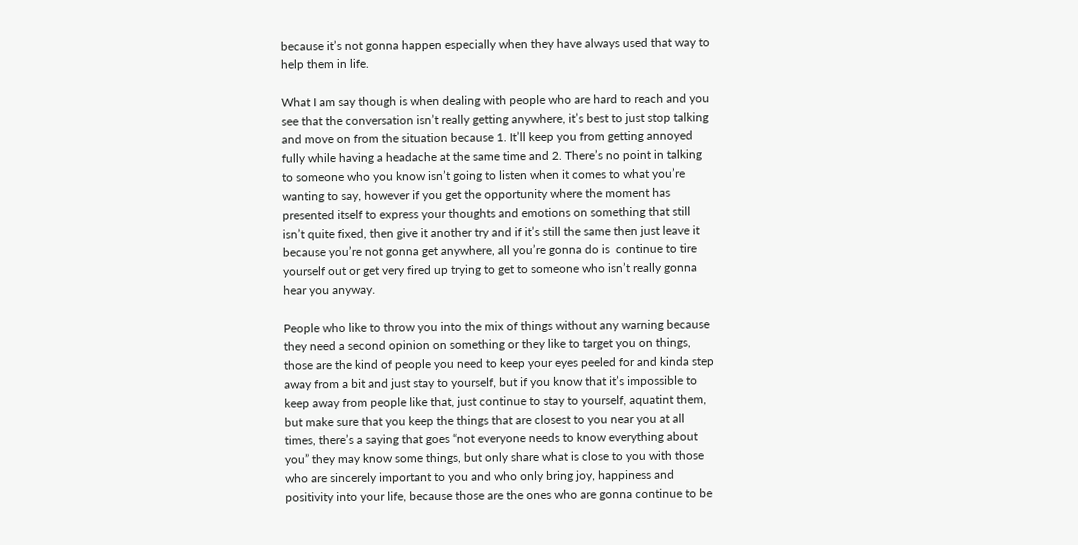because it’s not gonna happen especially when they have always used that way to help them in life.

What I am say though is when dealing with people who are hard to reach and you see that the conversation isn’t really getting anywhere, it’s best to just stop talking and move on from the situation because 1. It’ll keep you from getting annoyed fully while having a headache at the same time and 2. There’s no point in talking to someone who you know isn’t going to listen when it comes to what you’re wanting to say, however if you get the opportunity where the moment has presented itself to express your thoughts and emotions on something that still isn’t quite fixed, then give it another try and if it’s still the same then just leave it because you’re not gonna get anywhere, all you’re gonna do is  continue to tire yourself out or get very fired up trying to get to someone who isn’t really gonna hear you anyway.

People who like to throw you into the mix of things without any warning because they need a second opinion on something or they like to target you on things, those are the kind of people you need to keep your eyes peeled for and kinda step away from a bit and just stay to yourself, but if you know that it’s impossible to keep away from people like that, just continue to stay to yourself, aquatint them, but make sure that you keep the things that are closest to you near you at all times, there’s a saying that goes “not everyone needs to know everything about you” they may know some things, but only share what is close to you with those who are sincerely important to you and who only bring joy, happiness and positivity into your life, because those are the ones who are gonna continue to be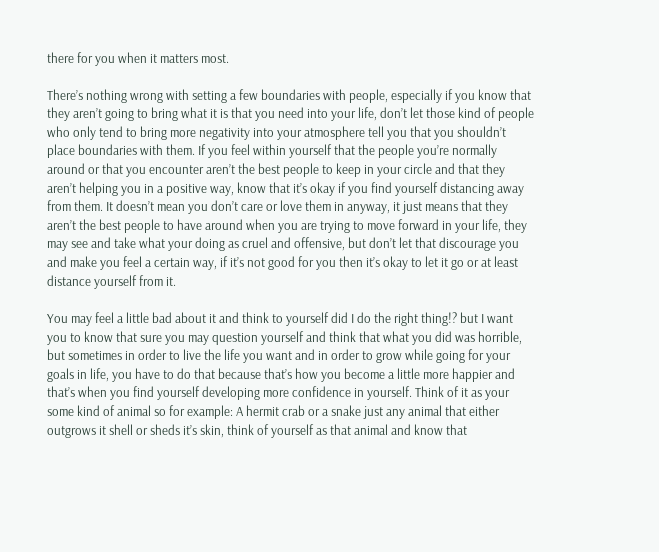there for you when it matters most.

There’s nothing wrong with setting a few boundaries with people, especially if you know that they aren’t going to bring what it is that you need into your life, don’t let those kind of people who only tend to bring more negativity into your atmosphere tell you that you shouldn’t place boundaries with them. If you feel within yourself that the people you’re normally around or that you encounter aren’t the best people to keep in your circle and that they aren’t helping you in a positive way, know that it’s okay if you find yourself distancing away from them. It doesn’t mean you don’t care or love them in anyway, it just means that they aren’t the best people to have around when you are trying to move forward in your life, they may see and take what your doing as cruel and offensive, but don’t let that discourage you and make you feel a certain way, if it’s not good for you then it’s okay to let it go or at least distance yourself from it.

You may feel a little bad about it and think to yourself did I do the right thing!? but I want you to know that sure you may question yourself and think that what you did was horrible, but sometimes in order to live the life you want and in order to grow while going for your goals in life, you have to do that because that’s how you become a little more happier and that’s when you find yourself developing more confidence in yourself. Think of it as your some kind of animal so for example: A hermit crab or a snake just any animal that either outgrows it shell or sheds it’s skin, think of yourself as that animal and know that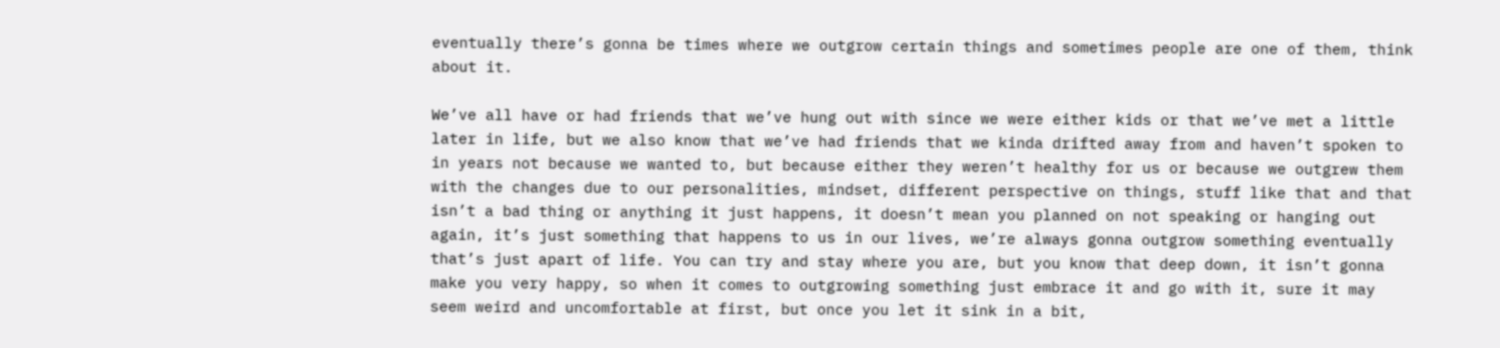eventually there’s gonna be times where we outgrow certain things and sometimes people are one of them, think about it.

We’ve all have or had friends that we’ve hung out with since we were either kids or that we’ve met a little later in life, but we also know that we’ve had friends that we kinda drifted away from and haven’t spoken to in years not because we wanted to, but because either they weren’t healthy for us or because we outgrew them with the changes due to our personalities, mindset, different perspective on things, stuff like that and that isn’t a bad thing or anything it just happens, it doesn’t mean you planned on not speaking or hanging out again, it’s just something that happens to us in our lives, we’re always gonna outgrow something eventually that’s just apart of life. You can try and stay where you are, but you know that deep down, it isn’t gonna make you very happy, so when it comes to outgrowing something just embrace it and go with it, sure it may seem weird and uncomfortable at first, but once you let it sink in a bit,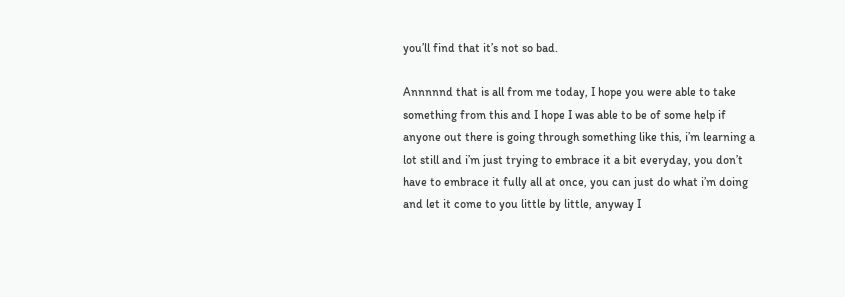you’ll find that it’s not so bad.

Annnnnd that is all from me today, I hope you were able to take something from this and I hope I was able to be of some help if anyone out there is going through something like this, i’m learning a lot still and i’m just trying to embrace it a bit everyday, you don’t have to embrace it fully all at once, you can just do what i’m doing and let it come to you little by little, anyway I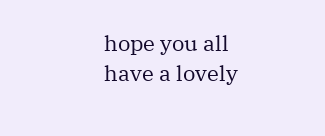hope you all have a lovely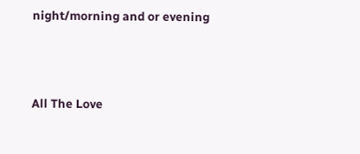night/morning and or evening



All The Love